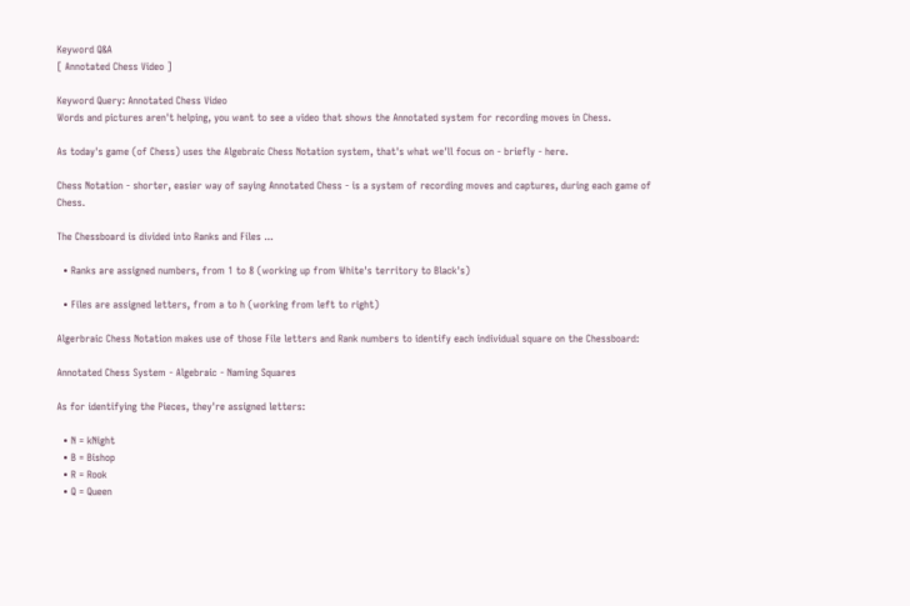Keyword Q&A
[ Annotated Chess Video ]

Keyword Query: Annotated Chess Video
Words and pictures aren't helping, you want to see a video that shows the Annotated system for recording moves in Chess.

As today's game (of Chess) uses the Algebraic Chess Notation system, that's what we'll focus on - briefly - here.

Chess Notation - shorter, easier way of saying Annotated Chess - is a system of recording moves and captures, during each game of Chess.

The Chessboard is divided into Ranks and Files ...

  • Ranks are assigned numbers, from 1 to 8 (working up from White's territory to Black's)

  • Files are assigned letters, from a to h (working from left to right)

Algerbraic Chess Notation makes use of those File letters and Rank numbers to identify each individual square on the Chessboard:

Annotated Chess System - Algebraic - Naming Squares

As for identifying the Pieces, they're assigned letters:

  • N = kNight
  • B = Bishop
  • R = Rook
  • Q = Queen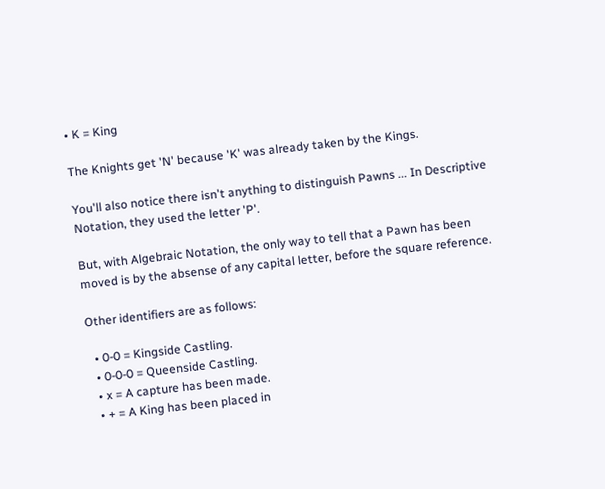• K = King

The Knights get 'N' because 'K' was already taken by the Kings.

You'll also notice there isn't anything to distinguish Pawns ... In Descriptive Notation, they used the letter 'P'.

But, with Algebraic Notation, the only way to tell that a Pawn has been moved is by the absense of any capital letter, before the square reference.

Other identifiers are as follows:

  • 0-0 = Kingside Castling.
  • 0-0-0 = Queenside Castling.
  • x = A capture has been made.
  • + = A King has been placed in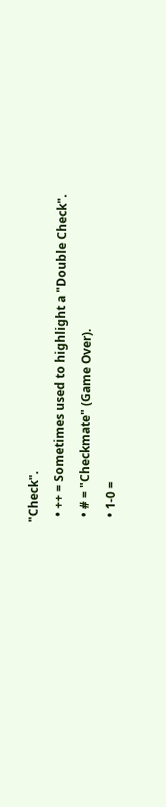"Check".
  • ++ = Sometimes used to highlight a "Double Check".
  • # = "Checkmate" (Game Over).
  • 1-0 =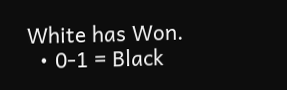White has Won.
  • 0-1 = Black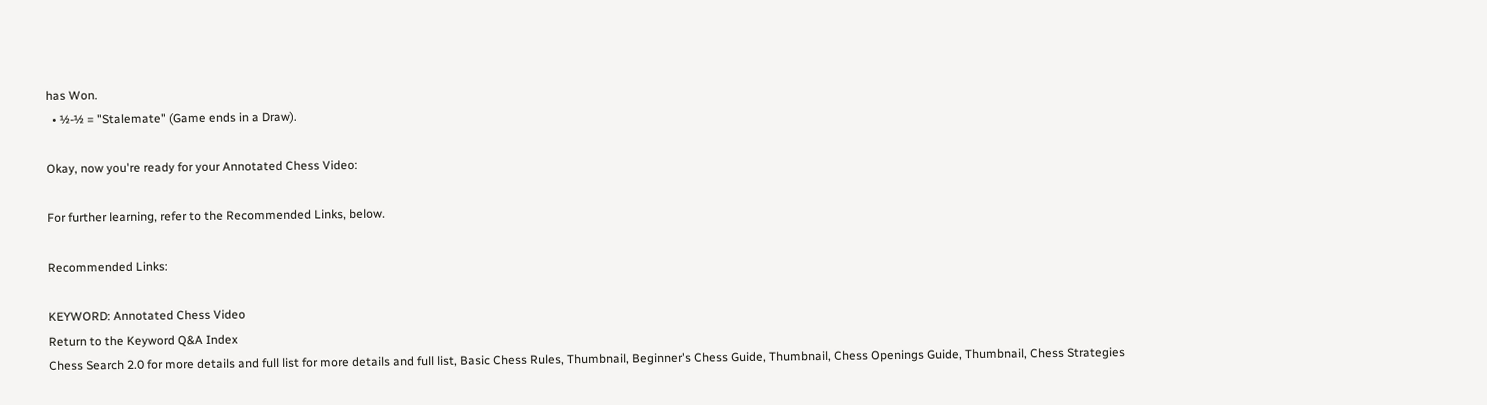has Won.
  • ½-½ = "Stalemate" (Game ends in a Draw).

Okay, now you're ready for your Annotated Chess Video:

For further learning, refer to the Recommended Links, below.

Recommended Links:

KEYWORD: Annotated Chess Video
Return to the Keyword Q&A Index
Chess Search 2.0 for more details and full list for more details and full list, Basic Chess Rules, Thumbnail, Beginner's Chess Guide, Thumbnail, Chess Openings Guide, Thumbnail, Chess Strategies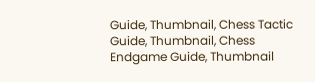Guide, Thumbnail, Chess Tactic Guide, Thumbnail, Chess Endgame Guide, Thumbnail